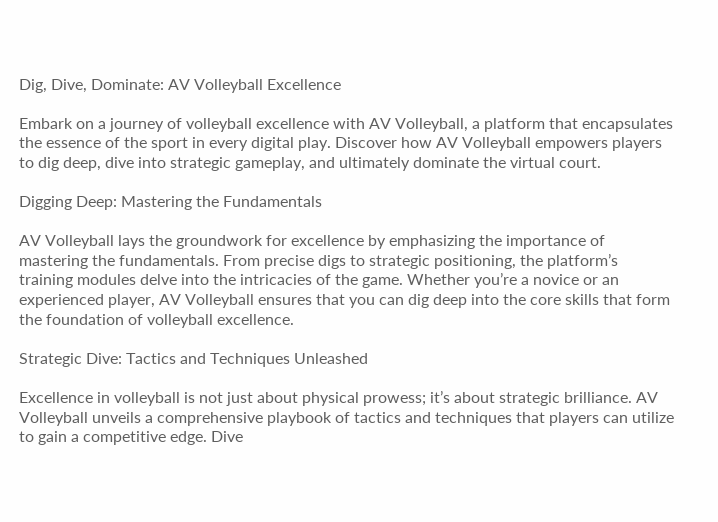Dig, Dive, Dominate: AV Volleyball Excellence

Embark on a journey of volleyball excellence with AV Volleyball, a platform that encapsulates the essence of the sport in every digital play. Discover how AV Volleyball empowers players to dig deep, dive into strategic gameplay, and ultimately dominate the virtual court.

Digging Deep: Mastering the Fundamentals

AV Volleyball lays the groundwork for excellence by emphasizing the importance of mastering the fundamentals. From precise digs to strategic positioning, the platform’s training modules delve into the intricacies of the game. Whether you’re a novice or an experienced player, AV Volleyball ensures that you can dig deep into the core skills that form the foundation of volleyball excellence.

Strategic Dive: Tactics and Techniques Unleashed

Excellence in volleyball is not just about physical prowess; it’s about strategic brilliance. AV Volleyball unveils a comprehensive playbook of tactics and techniques that players can utilize to gain a competitive edge. Dive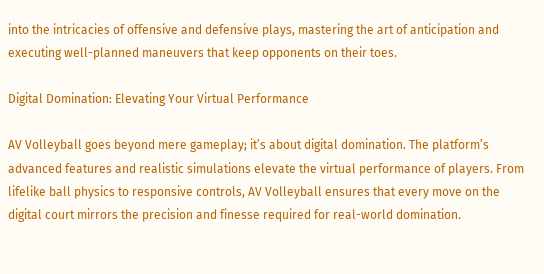into the intricacies of offensive and defensive plays, mastering the art of anticipation and executing well-planned maneuvers that keep opponents on their toes.

Digital Domination: Elevating Your Virtual Performance

AV Volleyball goes beyond mere gameplay; it’s about digital domination. The platform’s advanced features and realistic simulations elevate the virtual performance of players. From lifelike ball physics to responsive controls, AV Volleyball ensures that every move on the digital court mirrors the precision and finesse required for real-world domination.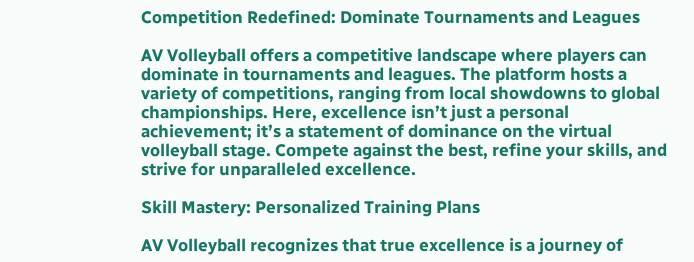Competition Redefined: Dominate Tournaments and Leagues

AV Volleyball offers a competitive landscape where players can dominate in tournaments and leagues. The platform hosts a variety of competitions, ranging from local showdowns to global championships. Here, excellence isn’t just a personal achievement; it’s a statement of dominance on the virtual volleyball stage. Compete against the best, refine your skills, and strive for unparalleled excellence.

Skill Mastery: Personalized Training Plans

AV Volleyball recognizes that true excellence is a journey of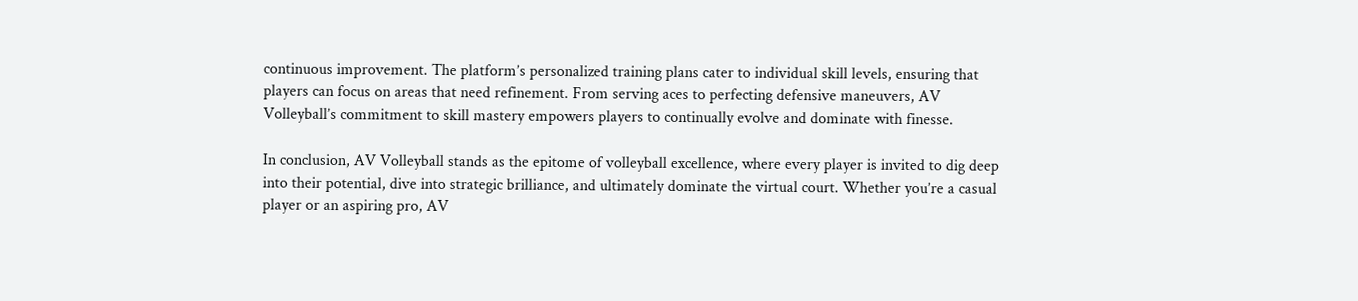continuous improvement. The platform’s personalized training plans cater to individual skill levels, ensuring that players can focus on areas that need refinement. From serving aces to perfecting defensive maneuvers, AV Volleyball’s commitment to skill mastery empowers players to continually evolve and dominate with finesse.

In conclusion, AV Volleyball stands as the epitome of volleyball excellence, where every player is invited to dig deep into their potential, dive into strategic brilliance, and ultimately dominate the virtual court. Whether you’re a casual player or an aspiring pro, AV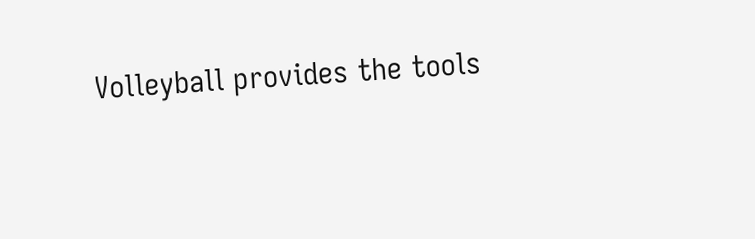Volleyball provides the tools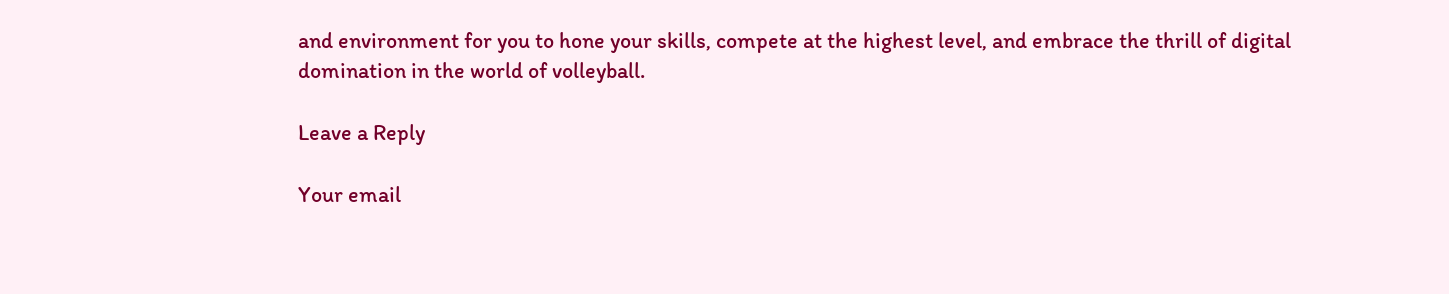and environment for you to hone your skills, compete at the highest level, and embrace the thrill of digital domination in the world of volleyball.

Leave a Reply

Your email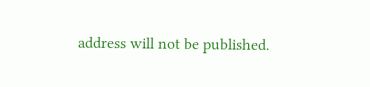address will not be published.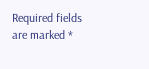Required fields are marked *